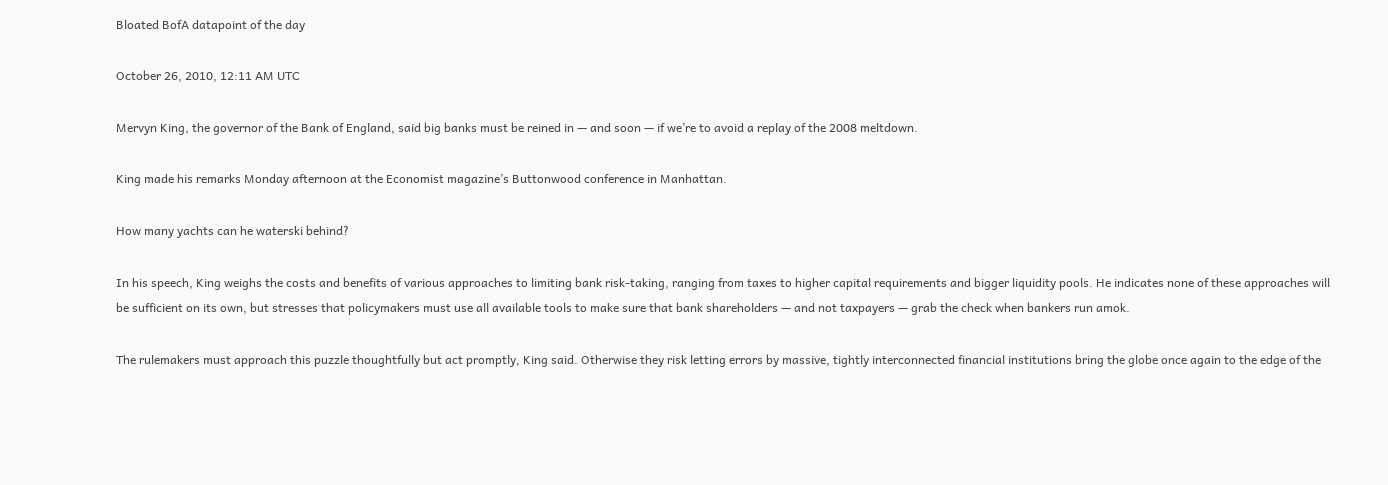Bloated BofA datapoint of the day

October 26, 2010, 12:11 AM UTC

Mervyn King, the governor of the Bank of England, said big banks must be reined in — and soon — if we’re to avoid a replay of the 2008 meltdown.

King made his remarks Monday afternoon at the Economist magazine’s Buttonwood conference in Manhattan.

How many yachts can he waterski behind?

In his speech, King weighs the costs and benefits of various approaches to limiting bank risk-taking, ranging from taxes to higher capital requirements and bigger liquidity pools. He indicates none of these approaches will be sufficient on its own, but stresses that policymakers must use all available tools to make sure that bank shareholders — and not taxpayers — grab the check when bankers run amok.

The rulemakers must approach this puzzle thoughtfully but act promptly, King said. Otherwise they risk letting errors by massive, tightly interconnected financial institutions bring the globe once again to the edge of the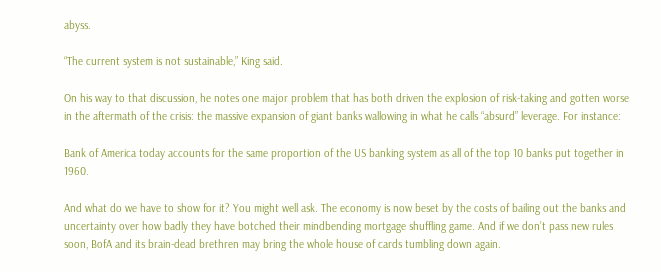abyss.

“The current system is not sustainable,” King said.

On his way to that discussion, he notes one major problem that has both driven the explosion of risk-taking and gotten worse in the aftermath of the crisis: the massive expansion of giant banks wallowing in what he calls “absurd” leverage. For instance:

Bank of America today accounts for the same proportion of the US banking system as all of the top 10 banks put together in 1960.

And what do we have to show for it? You might well ask. The economy is now beset by the costs of bailing out the banks and uncertainty over how badly they have botched their mindbending mortgage shuffling game. And if we don’t pass new rules soon, BofA and its brain-dead brethren may bring the whole house of cards tumbling down again.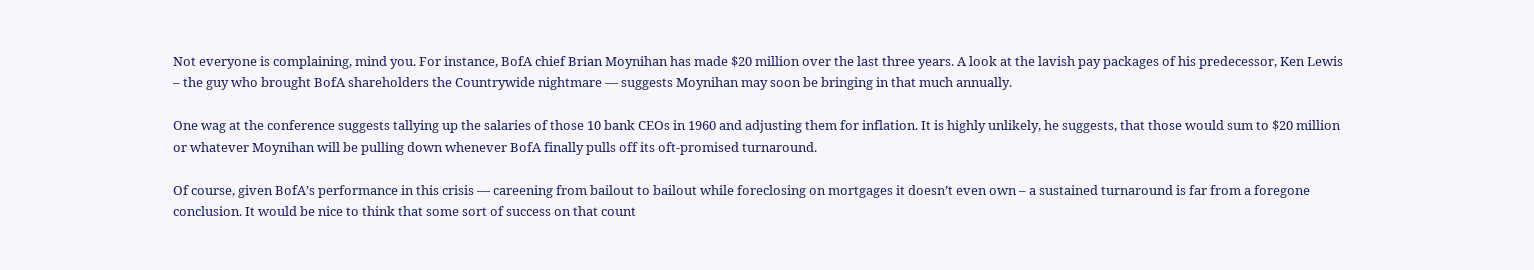Not everyone is complaining, mind you. For instance, BofA chief Brian Moynihan has made $20 million over the last three years. A look at the lavish pay packages of his predecessor, Ken Lewis – the guy who brought BofA shareholders the Countrywide nightmare — suggests Moynihan may soon be bringing in that much annually.

One wag at the conference suggests tallying up the salaries of those 10 bank CEOs in 1960 and adjusting them for inflation. It is highly unlikely, he suggests, that those would sum to $20 million or whatever Moynihan will be pulling down whenever BofA finally pulls off its oft-promised turnaround.

Of course, given BofA’s performance in this crisis — careening from bailout to bailout while foreclosing on mortgages it doesn’t even own – a sustained turnaround is far from a foregone conclusion. It would be nice to think that some sort of success on that count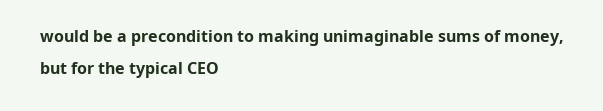would be a precondition to making unimaginable sums of money, but for the typical CEO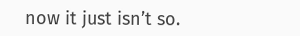now it just isn’t so.